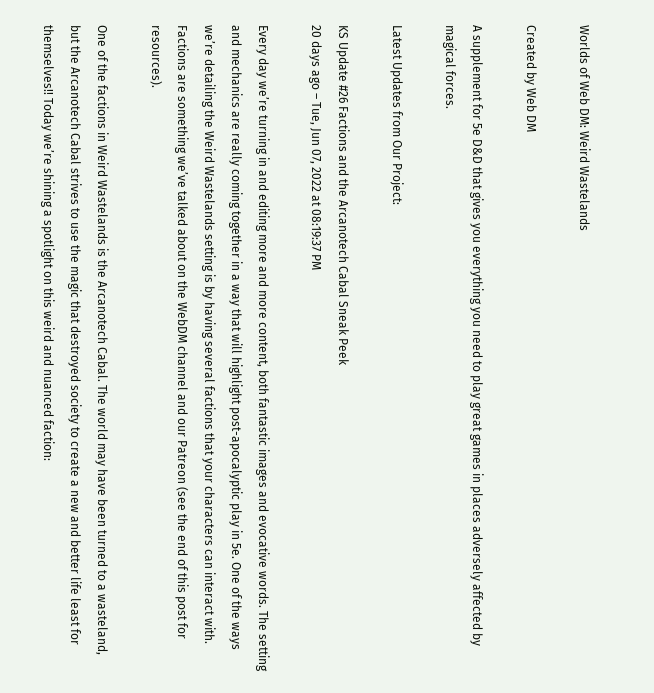Worlds of Web DM: Weird Wastelands

Created by Web DM

A supplement for 5e D&D that gives you everything you need to play great games in places adversely affected by magical forces.

Latest Updates from Our Project:

KS Update #26 Factions and the Arcanotech Cabal Sneak Peek
20 days ago – Tue, Jun 07, 2022 at 08:19:37 PM

Every day we’re turning in and editing more and more content, both fantastic images and evocative words. The setting and mechanics are really coming together in a way that will highlight post-apocalyptic play in 5e. One of the ways we’re detailing the Weird Wastelands setting is by having several factions that your characters can interact with. Factions are something we’ve talked about on the WebDM channel and our Patreon (see the end of this post for resources).

One of the factions in Weird Wastelands is the Arcanotech Cabal. The world may have been turned to a wasteland, but the Arcanotech Cabal strives to use the magic that destroyed society to create a new and better life least for themselves!! Today we’re shining a spotlight on this weird and nuanced faction: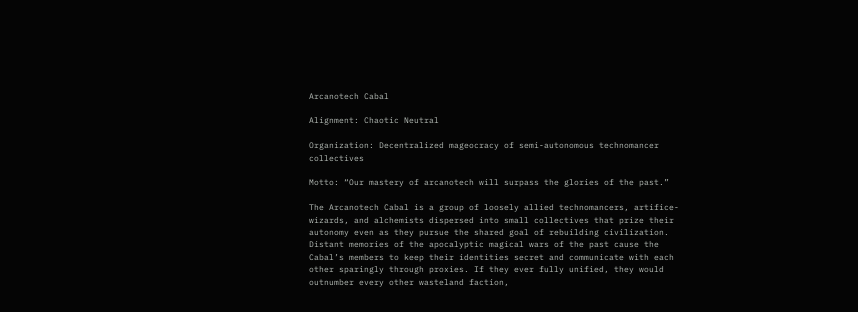Arcanotech Cabal

Alignment: Chaotic Neutral

Organization: Decentralized mageocracy of semi-autonomous technomancer collectives

Motto: “Our mastery of arcanotech will surpass the glories of the past.”

The Arcanotech Cabal is a group of loosely allied technomancers, artifice-wizards, and alchemists dispersed into small collectives that prize their autonomy even as they pursue the shared goal of rebuilding civilization. Distant memories of the apocalyptic magical wars of the past cause the Cabal’s members to keep their identities secret and communicate with each other sparingly through proxies. If they ever fully unified, they would outnumber every other wasteland faction,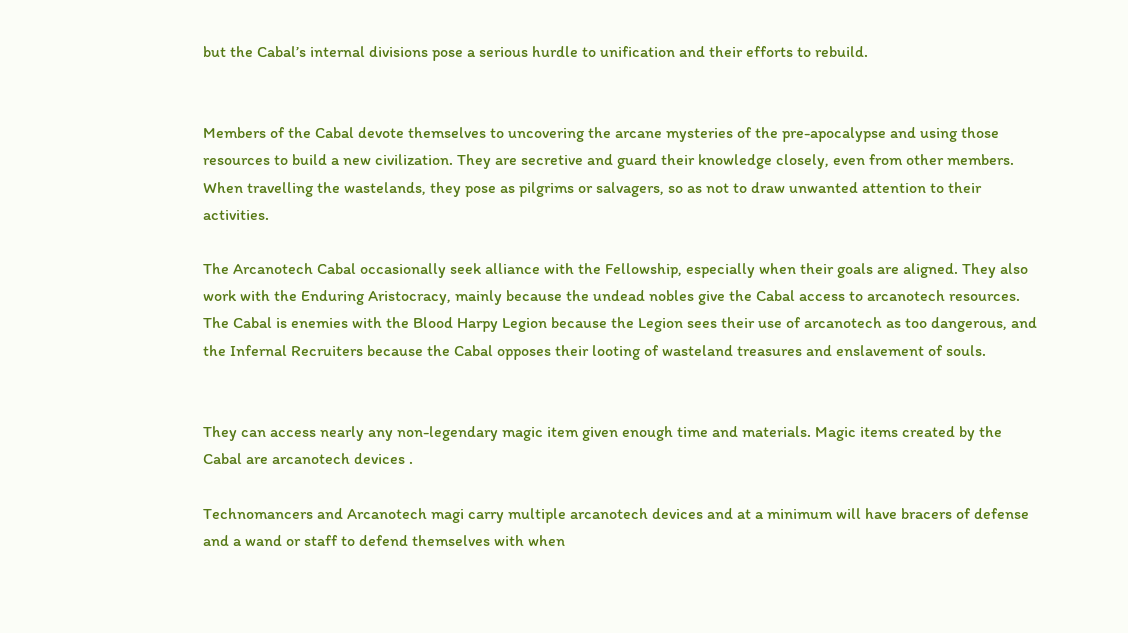but the Cabal’s internal divisions pose a serious hurdle to unification and their efforts to rebuild.


Members of the Cabal devote themselves to uncovering the arcane mysteries of the pre-apocalypse and using those resources to build a new civilization. They are secretive and guard their knowledge closely, even from other members. When travelling the wastelands, they pose as pilgrims or salvagers, so as not to draw unwanted attention to their activities.

The Arcanotech Cabal occasionally seek alliance with the Fellowship, especially when their goals are aligned. They also work with the Enduring Aristocracy, mainly because the undead nobles give the Cabal access to arcanotech resources. The Cabal is enemies with the Blood Harpy Legion because the Legion sees their use of arcanotech as too dangerous, and the Infernal Recruiters because the Cabal opposes their looting of wasteland treasures and enslavement of souls.


They can access nearly any non-legendary magic item given enough time and materials. Magic items created by the Cabal are arcanotech devices .

Technomancers and Arcanotech magi carry multiple arcanotech devices and at a minimum will have bracers of defense and a wand or staff to defend themselves with when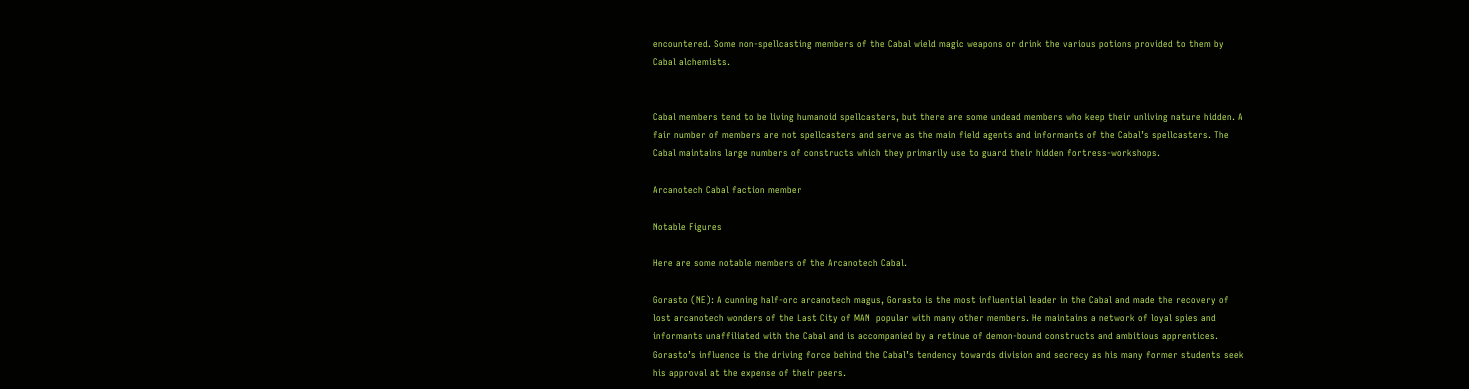encountered. Some non-spellcasting members of the Cabal wield magic weapons or drink the various potions provided to them by Cabal alchemists.


Cabal members tend to be living humanoid spellcasters, but there are some undead members who keep their unliving nature hidden. A fair number of members are not spellcasters and serve as the main field agents and informants of the Cabal’s spellcasters. The Cabal maintains large numbers of constructs which they primarily use to guard their hidden fortress-workshops.

Arcanotech Cabal faction member

Notable Figures

Here are some notable members of the Arcanotech Cabal.

Gorasto (NE): A cunning half-orc arcanotech magus, Gorasto is the most influential leader in the Cabal and made the recovery of lost arcanotech wonders of the Last City of MAN  popular with many other members. He maintains a network of loyal spies and informants unaffiliated with the Cabal and is accompanied by a retinue of demon-bound constructs and ambitious apprentices. Gorasto’s influence is the driving force behind the Cabal’s tendency towards division and secrecy as his many former students seek his approval at the expense of their peers.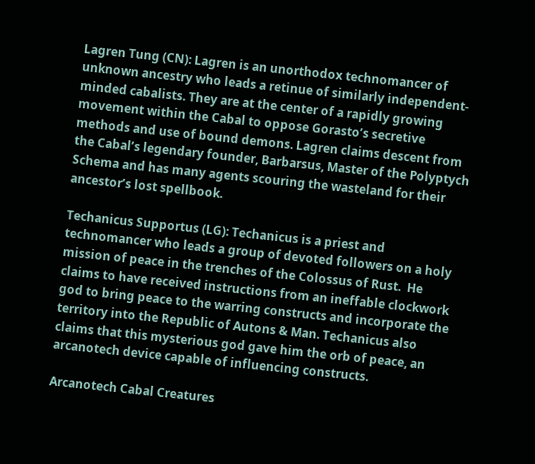Lagren Tung (CN): Lagren is an unorthodox technomancer of unknown ancestry who leads a retinue of similarly independent-minded cabalists. They are at the center of a rapidly growing movement within the Cabal to oppose Gorasto’s secretive methods and use of bound demons. Lagren claims descent from the Cabal’s legendary founder, Barbarsus, Master of the Polyptych Schema and has many agents scouring the wasteland for their ancestor’s lost spellbook.

Techanicus Supportus (LG): Techanicus is a priest and technomancer who leads a group of devoted followers on a holy mission of peace in the trenches of the Colossus of Rust.  He claims to have received instructions from an ineffable clockwork god to bring peace to the warring constructs and incorporate the territory into the Republic of Autons & Man. Techanicus also claims that this mysterious god gave him the orb of peace, an arcanotech device capable of influencing constructs.

Arcanotech Cabal Creatures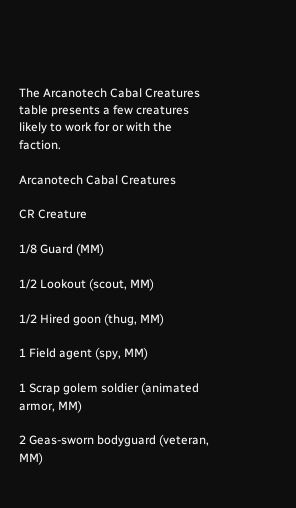The Arcanotech Cabal Creatures table presents a few creatures likely to work for or with the faction.

Arcanotech Cabal Creatures

CR Creature

1/8 Guard (MM)

1/2 Lookout (scout, MM)

1/2 Hired goon (thug, MM)

1 Field agent (spy, MM)

1 Scrap golem soldier (animated armor, MM)

2 Geas-sworn bodyguard (veteran, MM)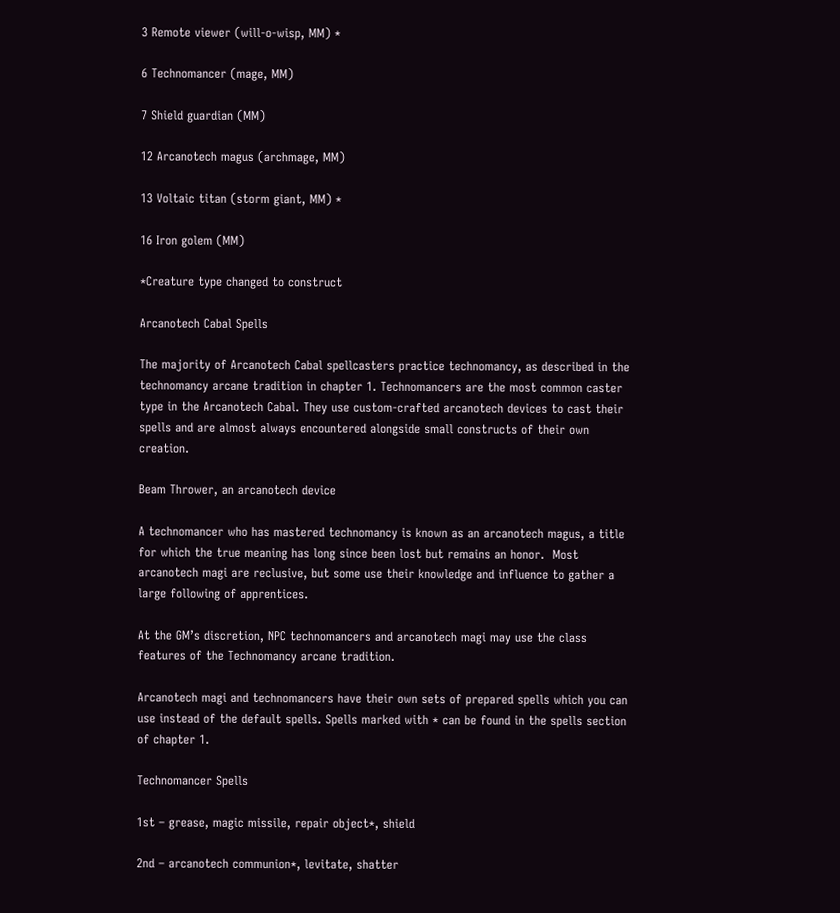3 Remote viewer (will-o-wisp, MM) *

6 Technomancer (mage, MM)

7 Shield guardian (MM)

12 Arcanotech magus (archmage, MM)

13 Voltaic titan (storm giant, MM) *

16 Iron golem (MM)

*Creature type changed to construct

Arcanotech Cabal Spells

The majority of Arcanotech Cabal spellcasters practice technomancy, as described in the technomancy arcane tradition in chapter 1. Technomancers are the most common caster type in the Arcanotech Cabal. They use custom-crafted arcanotech devices to cast their spells and are almost always encountered alongside small constructs of their own creation.

Beam Thrower, an arcanotech device

A technomancer who has mastered technomancy is known as an arcanotech magus, a title for which the true meaning has long since been lost but remains an honor.  Most arcanotech magi are reclusive, but some use their knowledge and influence to gather a large following of apprentices.

At the GM’s discretion, NPC technomancers and arcanotech magi may use the class features of the Technomancy arcane tradition.

Arcanotech magi and technomancers have their own sets of prepared spells which you can use instead of the default spells. Spells marked with * can be found in the spells section of chapter 1.

Technomancer Spells

1st – grease, magic missile, repair object*, shield

2nd – arcanotech communion*, levitate, shatter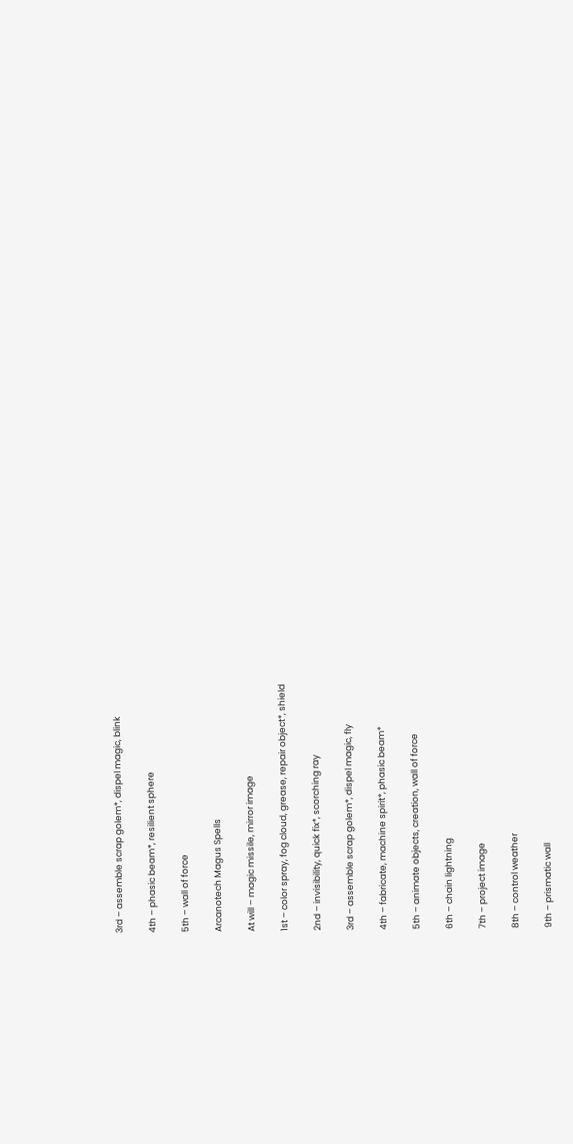3rd – assemble scrap golem*, dispel magic, blink

4th – phasic beam*, resilient sphere

5th – wall of force

Arcanotech Magus Spells

At will – magic missile, mirror image

1st – color spray, fog cloud, grease, repair object*, shield

2nd – invisibility, quick fix*, scorching ray

3rd – assemble scrap golem*, dispel magic, fly

4th – fabricate, machine spirit*, phasic beam*

5th – animate objects, creation, wall of force

6th – chain lightning

7th – project image

8th – control weather

9th – prismatic wall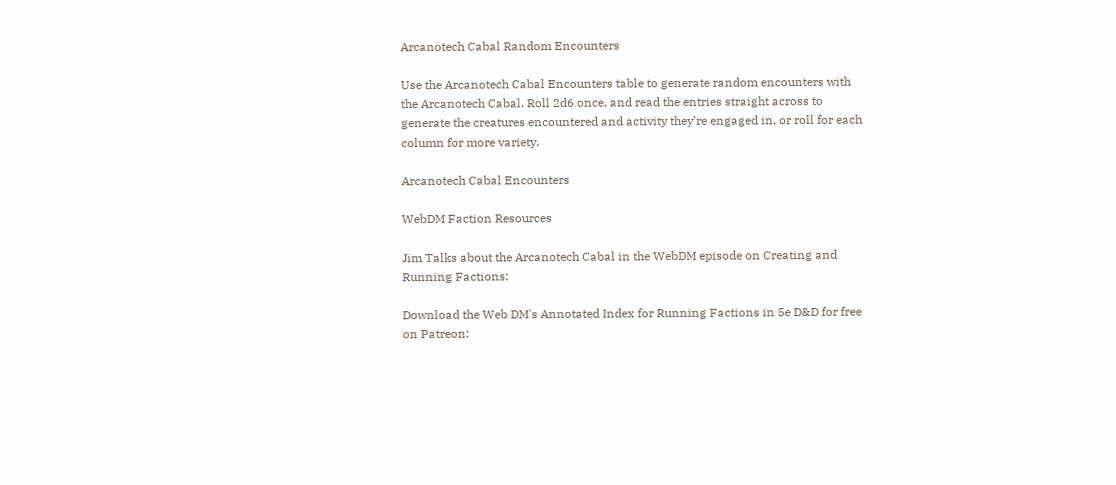Arcanotech Cabal Random Encounters

Use the Arcanotech Cabal Encounters table to generate random encounters with the Arcanotech Cabal. Roll 2d6 once, and read the entries straight across to generate the creatures encountered and activity they’re engaged in, or roll for each column for more variety.

Arcanotech Cabal Encounters

WebDM Faction Resources

Jim Talks about the Arcanotech Cabal in the WebDM episode on Creating and Running Factions:

Download the Web DM's Annotated Index for Running Factions in 5e D&D for free on Patreon: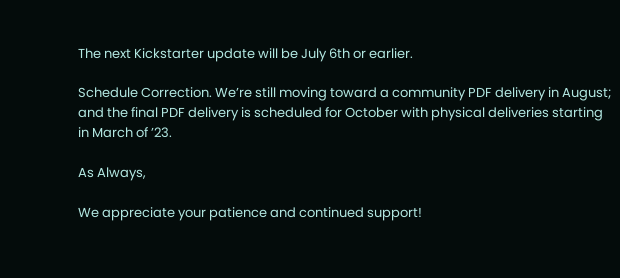The next Kickstarter update will be July 6th or earlier.

Schedule Correction. We’re still moving toward a community PDF delivery in August; and the final PDF delivery is scheduled for October with physical deliveries starting in March of ’23.

As Always,

We appreciate your patience and continued support!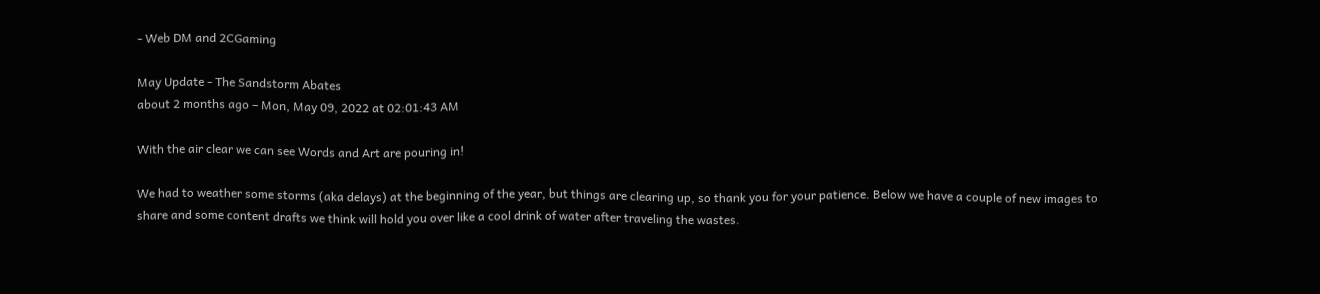- Web DM and 2CGaming

May Update - The Sandstorm Abates
about 2 months ago – Mon, May 09, 2022 at 02:01:43 AM

With the air clear we can see Words and Art are pouring in!

We had to weather some storms (aka delays) at the beginning of the year, but things are clearing up, so thank you for your patience. Below we have a couple of new images to share and some content drafts we think will hold you over like a cool drink of water after traveling the wastes.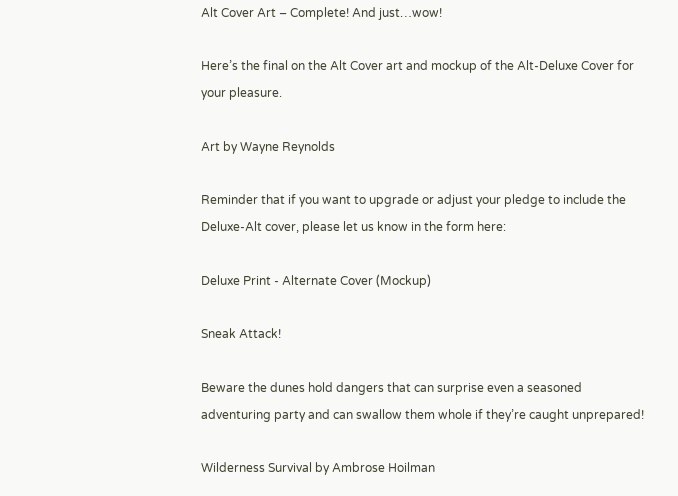Alt Cover Art – Complete! And just…wow!

Here’s the final on the Alt Cover art and mockup of the Alt-Deluxe Cover for your pleasure.

Art by Wayne Reynolds

Reminder that if you want to upgrade or adjust your pledge to include the Deluxe-Alt cover, please let us know in the form here:

Deluxe Print - Alternate Cover (Mockup)

Sneak Attack!

Beware the dunes hold dangers that can surprise even a seasoned adventuring party and can swallow them whole if they’re caught unprepared!

Wilderness Survival by Ambrose Hoilman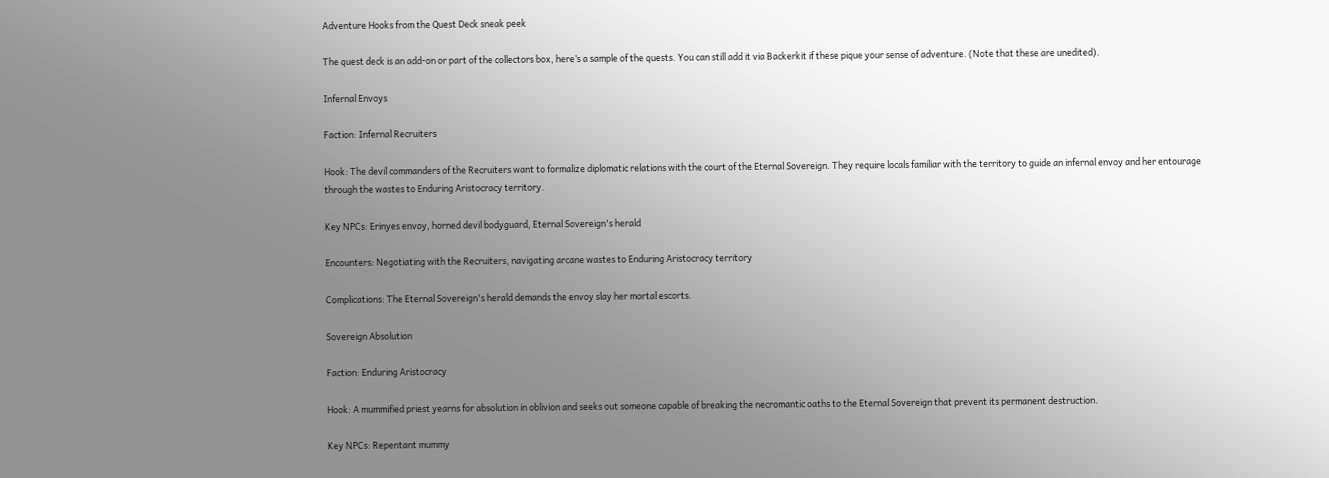Adventure Hooks from the Quest Deck sneak peek

The quest deck is an add-on or part of the collectors box, here’s a sample of the quests. You can still add it via Backerkit if these pique your sense of adventure. (Note that these are unedited).

Infernal Envoys

Faction: Infernal Recruiters

Hook: The devil commanders of the Recruiters want to formalize diplomatic relations with the court of the Eternal Sovereign. They require locals familiar with the territory to guide an infernal envoy and her entourage through the wastes to Enduring Aristocracy territory.

Key NPCs: Erinyes envoy, horned devil bodyguard, Eternal Sovereign's herald

Encounters: Negotiating with the Recruiters, navigating arcane wastes to Enduring Aristocracy territory

Complications: The Eternal Sovereign's herald demands the envoy slay her mortal escorts.

Sovereign Absolution

Faction: Enduring Aristocracy

Hook: A mummified priest yearns for absolution in oblivion and seeks out someone capable of breaking the necromantic oaths to the Eternal Sovereign that prevent its permanent destruction.

Key NPCs: Repentant mummy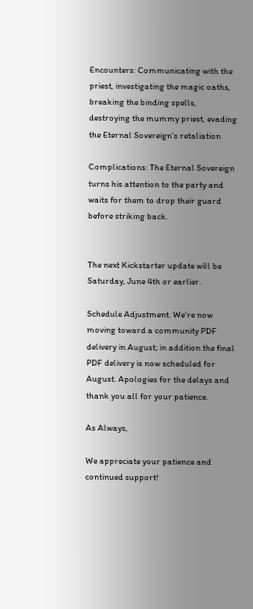Encounters: Communicating with the priest, investigating the magic oaths, breaking the binding spells, destroying the mummy priest, evading the Eternal Sovereign's retaliation

Complications: The Eternal Sovereign turns his attention to the party and waits for them to drop their guard before striking back.


The next Kickstarter update will be Saturday, June 4th or earlier.

Schedule Adjustment. We’re now moving toward a community PDF delivery in August; in addition the final PDF delivery is now scheduled for August. Apologies for the delays and thank you all for your patience.

As Always,

We appreciate your patience and continued support!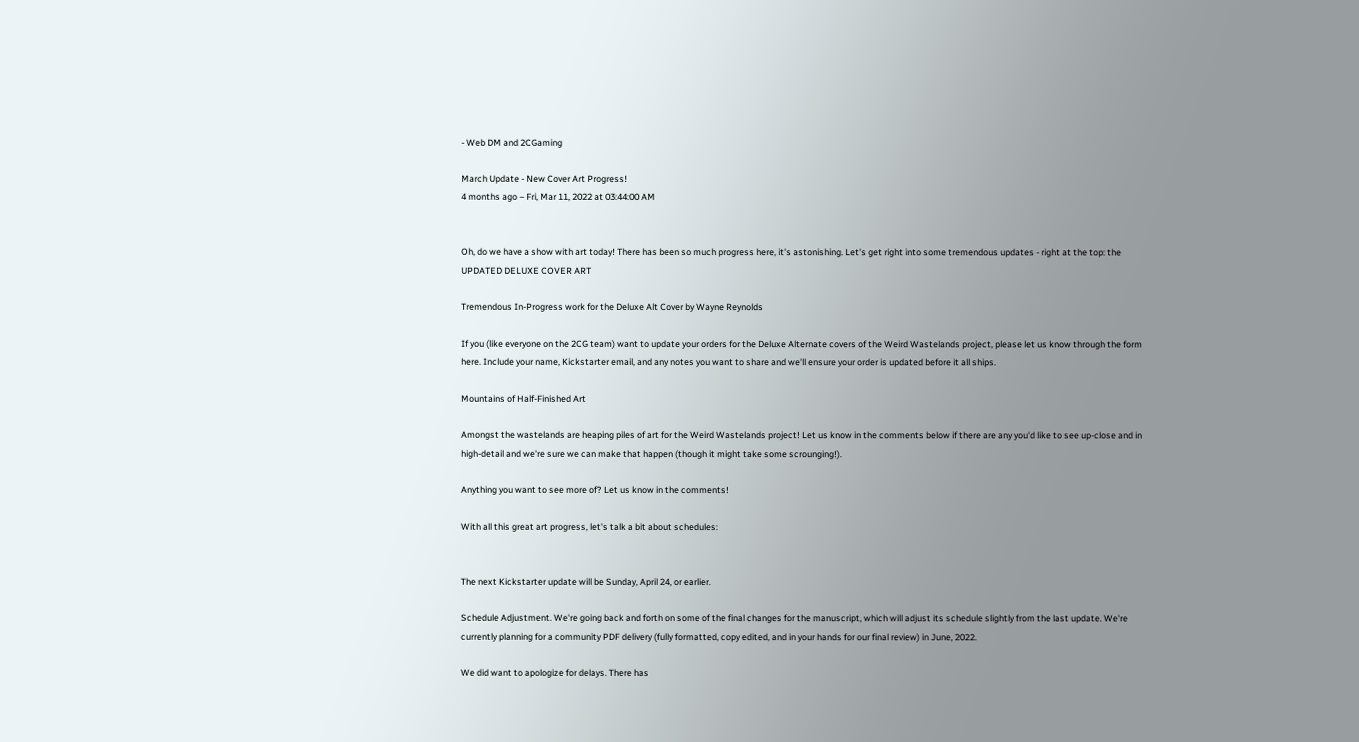- Web DM and 2CGaming

March Update - New Cover Art Progress!
4 months ago – Fri, Mar 11, 2022 at 03:44:00 AM


Oh, do we have a show with art today! There has been so much progress here, it's astonishing. Let's get right into some tremendous updates - right at the top: the UPDATED DELUXE COVER ART

Tremendous In-Progress work for the Deluxe Alt Cover by Wayne Reynolds

If you (like everyone on the 2CG team) want to update your orders for the Deluxe Alternate covers of the Weird Wastelands project, please let us know through the form here. Include your name, Kickstarter email, and any notes you want to share and we'll ensure your order is updated before it all ships.

Mountains of Half-Finished Art

Amongst the wastelands are heaping piles of art for the Weird Wastelands project! Let us know in the comments below if there are any you'd like to see up-close and in high-detail and we're sure we can make that happen (though it might take some scrounging!).

Anything you want to see more of? Let us know in the comments!

With all this great art progress, let's talk a bit about schedules:


The next Kickstarter update will be Sunday, April 24, or earlier.

Schedule Adjustment. We're going back and forth on some of the final changes for the manuscript, which will adjust its schedule slightly from the last update. We're currently planning for a community PDF delivery (fully formatted, copy edited, and in your hands for our final review) in June, 2022.

We did want to apologize for delays. There has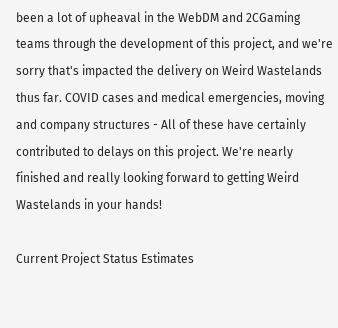been a lot of upheaval in the WebDM and 2CGaming teams through the development of this project, and we're sorry that's impacted the delivery on Weird Wastelands thus far. COVID cases and medical emergencies, moving and company structures - All of these have certainly contributed to delays on this project. We're nearly finished and really looking forward to getting Weird Wastelands in your hands!

Current Project Status Estimates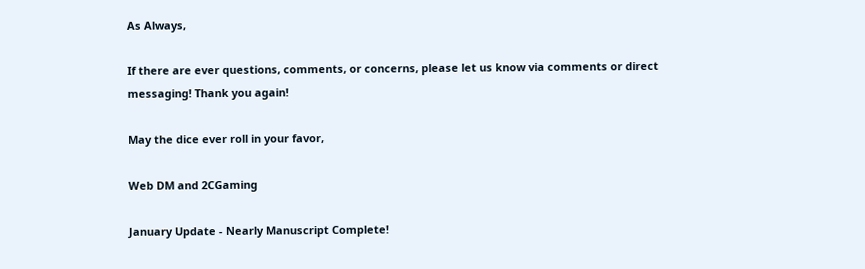As Always,

If there are ever questions, comments, or concerns, please let us know via comments or direct messaging! Thank you again!

May the dice ever roll in your favor,

Web DM and 2CGaming

January Update - Nearly Manuscript Complete!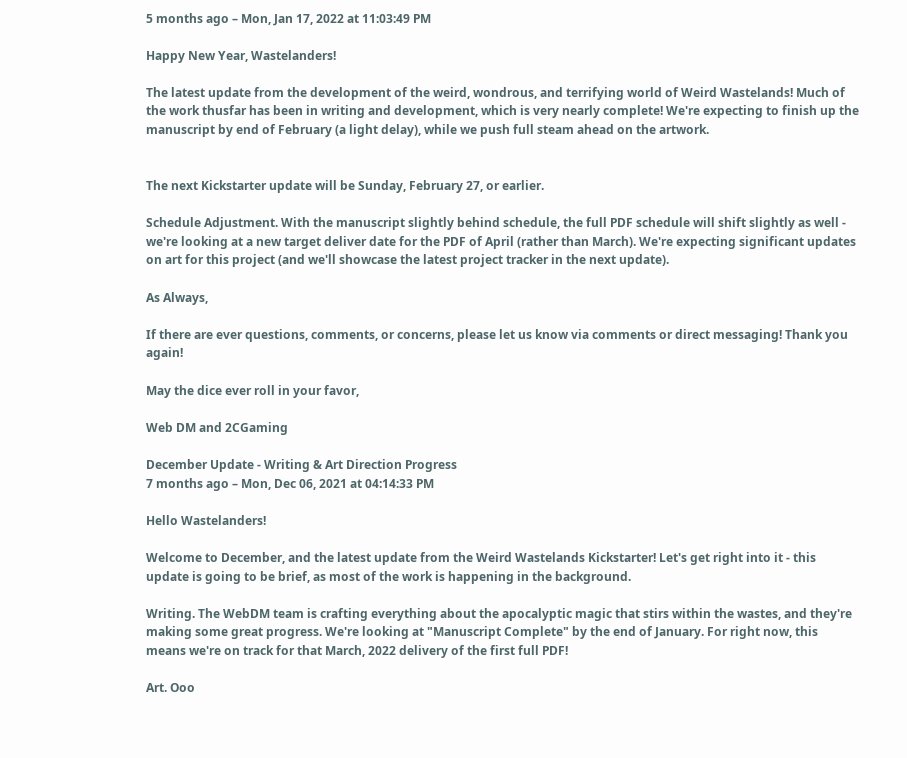5 months ago – Mon, Jan 17, 2022 at 11:03:49 PM

Happy New Year, Wastelanders!

The latest update from the development of the weird, wondrous, and terrifying world of Weird Wastelands! Much of the work thusfar has been in writing and development, which is very nearly complete! We're expecting to finish up the manuscript by end of February (a light delay), while we push full steam ahead on the artwork.


The next Kickstarter update will be Sunday, February 27, or earlier.

Schedule Adjustment. With the manuscript slightly behind schedule, the full PDF schedule will shift slightly as well - we're looking at a new target deliver date for the PDF of April (rather than March). We're expecting significant updates on art for this project (and we'll showcase the latest project tracker in the next update).

As Always,

If there are ever questions, comments, or concerns, please let us know via comments or direct messaging! Thank you again!

May the dice ever roll in your favor,

Web DM and 2CGaming

December Update - Writing & Art Direction Progress
7 months ago – Mon, Dec 06, 2021 at 04:14:33 PM

Hello Wastelanders!

Welcome to December, and the latest update from the Weird Wastelands Kickstarter! Let's get right into it - this update is going to be brief, as most of the work is happening in the background.

Writing. The WebDM team is crafting everything about the apocalyptic magic that stirs within the wastes, and they're making some great progress. We're looking at "Manuscript Complete" by the end of January. For right now, this means we're on track for that March, 2022 delivery of the first full PDF!

Art. Ooo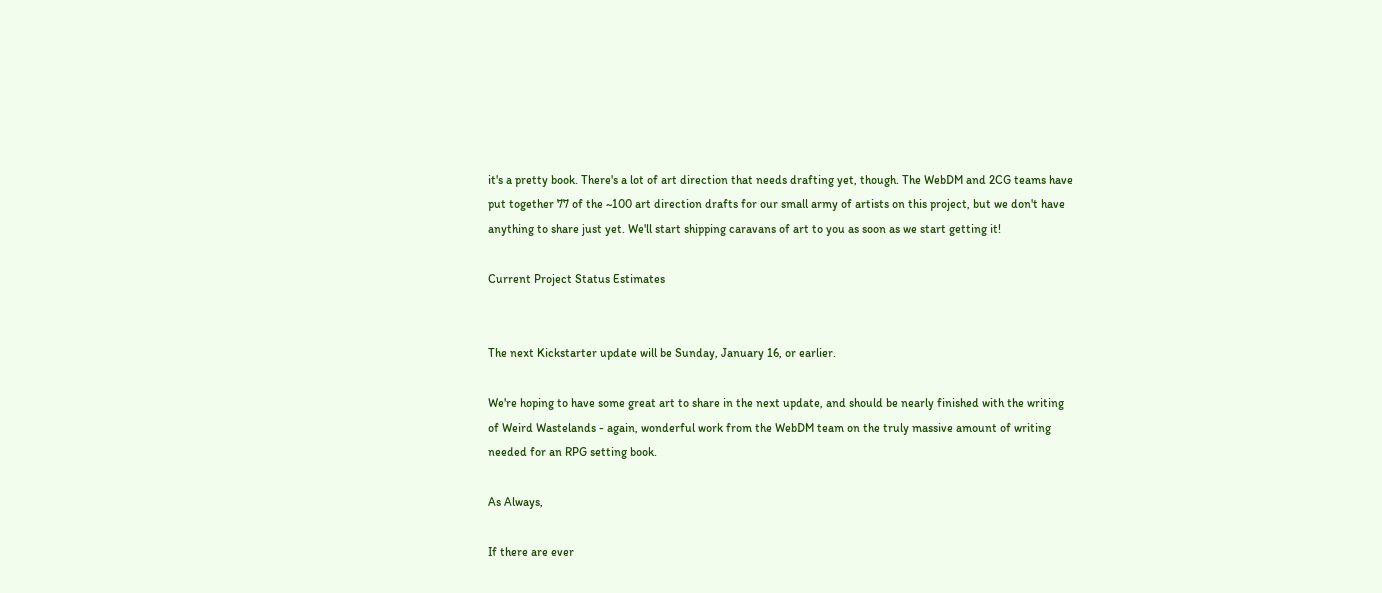it's a pretty book. There's a lot of art direction that needs drafting yet, though. The WebDM and 2CG teams have put together 77 of the ~100 art direction drafts for our small army of artists on this project, but we don't have anything to share just yet. We'll start shipping caravans of art to you as soon as we start getting it!

Current Project Status Estimates


The next Kickstarter update will be Sunday, January 16, or earlier.

We're hoping to have some great art to share in the next update, and should be nearly finished with the writing of Weird Wastelands - again, wonderful work from the WebDM team on the truly massive amount of writing needed for an RPG setting book.

As Always,

If there are ever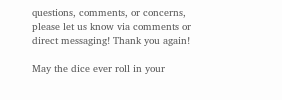questions, comments, or concerns, please let us know via comments or direct messaging! Thank you again!

May the dice ever roll in your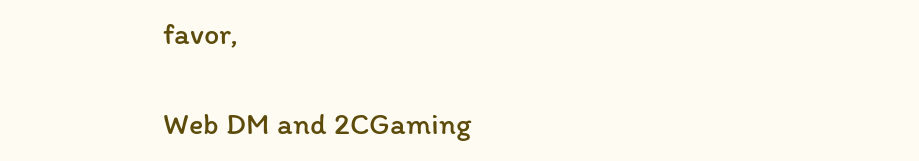favor,

Web DM and 2CGaming